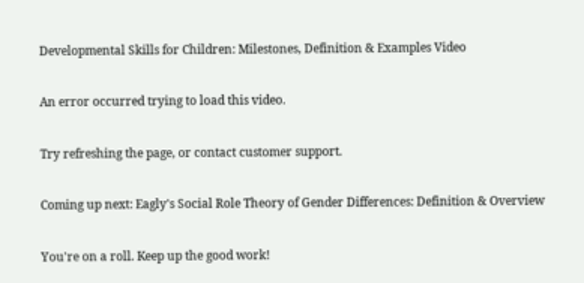Developmental Skills for Children: Milestones, Definition & Examples Video

An error occurred trying to load this video.

Try refreshing the page, or contact customer support.

Coming up next: Eagly's Social Role Theory of Gender Differences: Definition & Overview

You're on a roll. Keep up the good work!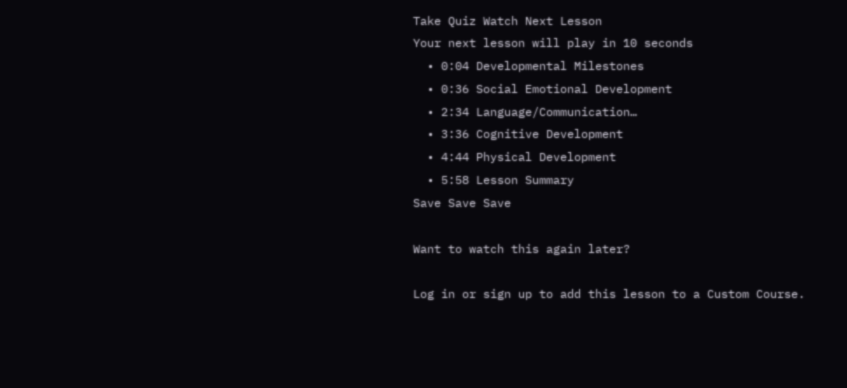Take Quiz Watch Next Lesson
Your next lesson will play in 10 seconds
  • 0:04 Developmental Milestones
  • 0:36 Social Emotional Development
  • 2:34 Language/Communication…
  • 3:36 Cognitive Development
  • 4:44 Physical Development
  • 5:58 Lesson Summary
Save Save Save

Want to watch this again later?

Log in or sign up to add this lesson to a Custom Course.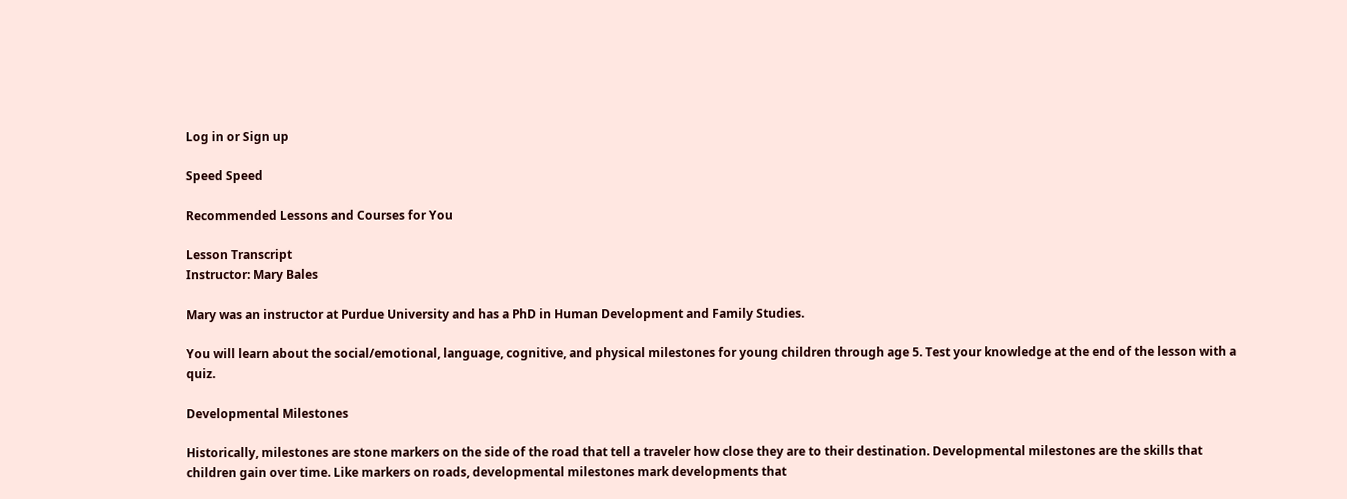Log in or Sign up

Speed Speed

Recommended Lessons and Courses for You

Lesson Transcript
Instructor: Mary Bales

Mary was an instructor at Purdue University and has a PhD in Human Development and Family Studies.

You will learn about the social/emotional, language, cognitive, and physical milestones for young children through age 5. Test your knowledge at the end of the lesson with a quiz.

Developmental Milestones

Historically, milestones are stone markers on the side of the road that tell a traveler how close they are to their destination. Developmental milestones are the skills that children gain over time. Like markers on roads, developmental milestones mark developments that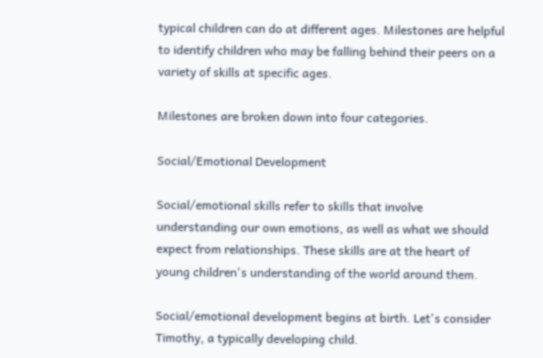typical children can do at different ages. Milestones are helpful to identify children who may be falling behind their peers on a variety of skills at specific ages.

Milestones are broken down into four categories.

Social/Emotional Development

Social/emotional skills refer to skills that involve understanding our own emotions, as well as what we should expect from relationships. These skills are at the heart of young children's understanding of the world around them.

Social/emotional development begins at birth. Let's consider Timothy, a typically developing child.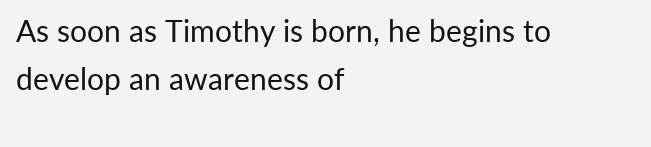As soon as Timothy is born, he begins to develop an awareness of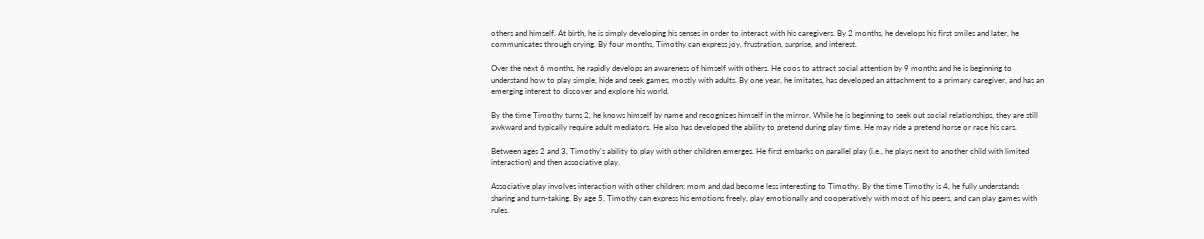others and himself. At birth, he is simply developing his senses in order to interact with his caregivers. By 2 months, he develops his first smiles and later, he communicates through crying. By four months, Timothy can express joy, frustration, surprise, and interest.

Over the next 6 months, he rapidly develops an awareness of himself with others. He coos to attract social attention by 9 months and he is beginning to understand how to play simple, hide and seek games, mostly with adults. By one year, he imitates, has developed an attachment to a primary caregiver, and has an emerging interest to discover and explore his world.

By the time Timothy turns 2, he knows himself by name and recognizes himself in the mirror. While he is beginning to seek out social relationships, they are still awkward and typically require adult mediators. He also has developed the ability to pretend during play time. He may ride a pretend horse or race his cars.

Between ages 2 and 3, Timothy's ability to play with other children emerges. He first embarks on parallel play (i.e., he plays next to another child with limited interaction) and then associative play.

Associative play involves interaction with other children; mom and dad become less interesting to Timothy. By the time Timothy is 4, he fully understands sharing and turn-taking. By age 5, Timothy can express his emotions freely, play emotionally and cooperatively with most of his peers, and can play games with rules.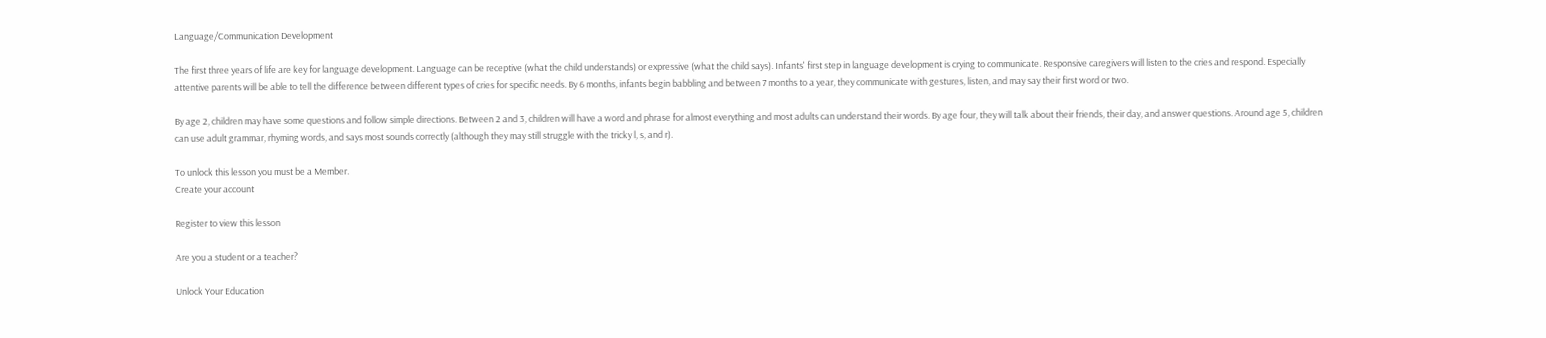Language/Communication Development

The first three years of life are key for language development. Language can be receptive (what the child understands) or expressive (what the child says). Infants' first step in language development is crying to communicate. Responsive caregivers will listen to the cries and respond. Especially attentive parents will be able to tell the difference between different types of cries for specific needs. By 6 months, infants begin babbling and between 7 months to a year, they communicate with gestures, listen, and may say their first word or two.

By age 2, children may have some questions and follow simple directions. Between 2 and 3, children will have a word and phrase for almost everything and most adults can understand their words. By age four, they will talk about their friends, their day, and answer questions. Around age 5, children can use adult grammar, rhyming words, and says most sounds correctly (although they may still struggle with the tricky l, s, and r).

To unlock this lesson you must be a Member.
Create your account

Register to view this lesson

Are you a student or a teacher?

Unlock Your Education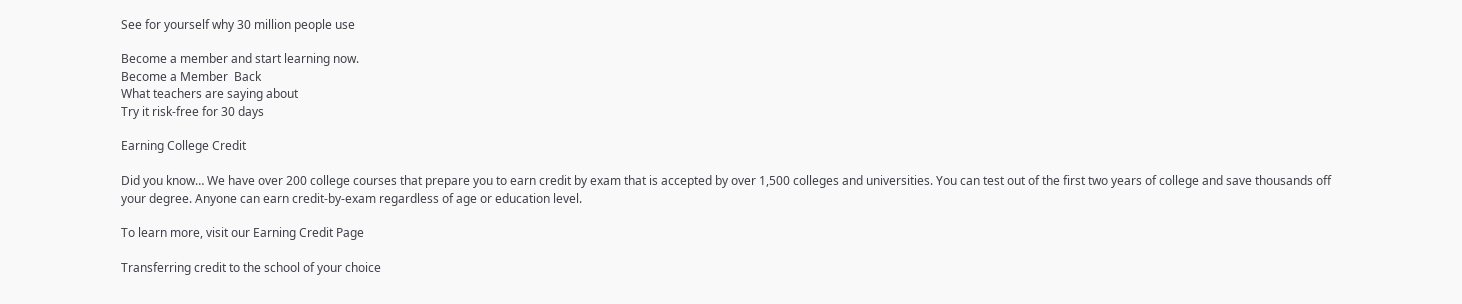See for yourself why 30 million people use

Become a member and start learning now.
Become a Member  Back
What teachers are saying about
Try it risk-free for 30 days

Earning College Credit

Did you know… We have over 200 college courses that prepare you to earn credit by exam that is accepted by over 1,500 colleges and universities. You can test out of the first two years of college and save thousands off your degree. Anyone can earn credit-by-exam regardless of age or education level.

To learn more, visit our Earning Credit Page

Transferring credit to the school of your choice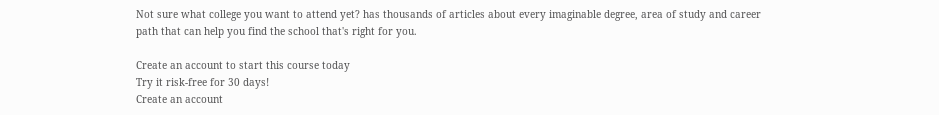Not sure what college you want to attend yet? has thousands of articles about every imaginable degree, area of study and career path that can help you find the school that's right for you.

Create an account to start this course today
Try it risk-free for 30 days!
Create an account